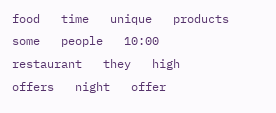food   time   unique   products   some   people   10:00   restaurant   they   high   offers   night   offer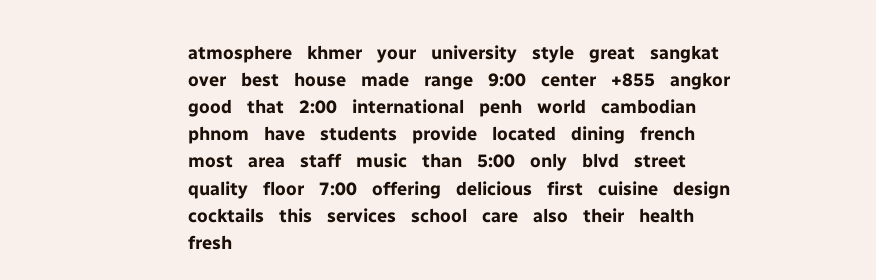atmosphere   khmer   your   university   style   great   sangkat   over   best   house   made   range   9:00   center   +855   angkor   good   that   2:00   international   penh   world   cambodian   phnom   have   students   provide   located   dining   french   most   area   staff   music   than   5:00   only   blvd   street   quality   floor   7:00   offering   delicious   first   cuisine   design   cocktails   this   services   school   care   also   their   health   fresh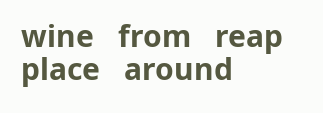wine   from   reap   place   around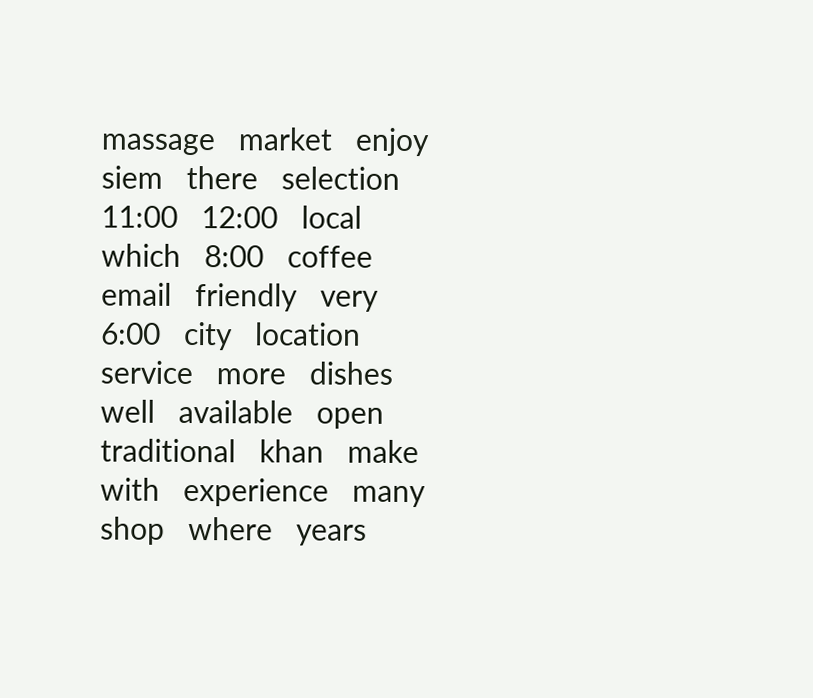massage   market   enjoy   siem   there   selection   11:00   12:00   local   which   8:00   coffee   email   friendly   very   6:00   city   location   service   more   dishes   well   available   open   traditional   khan   make   with   experience   many   shop   where   years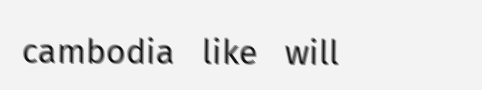cambodia   like   will